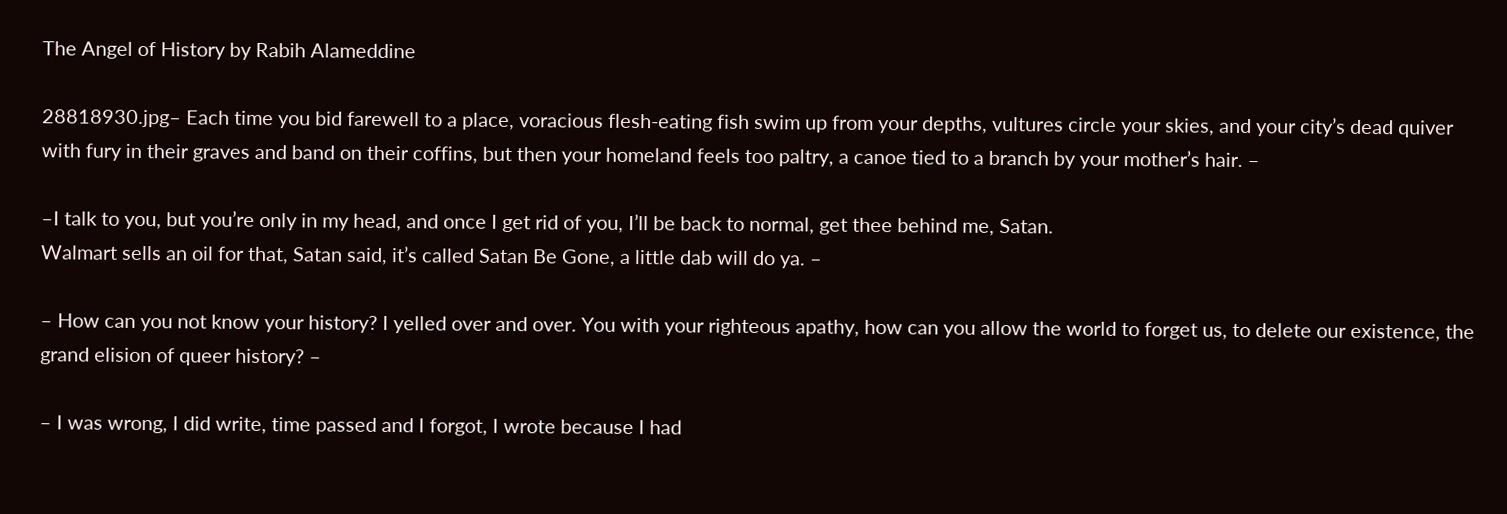The Angel of History by Rabih Alameddine

28818930.jpg– Each time you bid farewell to a place, voracious flesh-eating fish swim up from your depths, vultures circle your skies, and your city’s dead quiver with fury in their graves and band on their coffins, but then your homeland feels too paltry, a canoe tied to a branch by your mother’s hair. –

–I talk to you, but you’re only in my head, and once I get rid of you, I’ll be back to normal, get thee behind me, Satan.
Walmart sells an oil for that, Satan said, it’s called Satan Be Gone, a little dab will do ya. –

– How can you not know your history? I yelled over and over. You with your righteous apathy, how can you allow the world to forget us, to delete our existence, the grand elision of queer history? –

– I was wrong, I did write, time passed and I forgot, I wrote because I had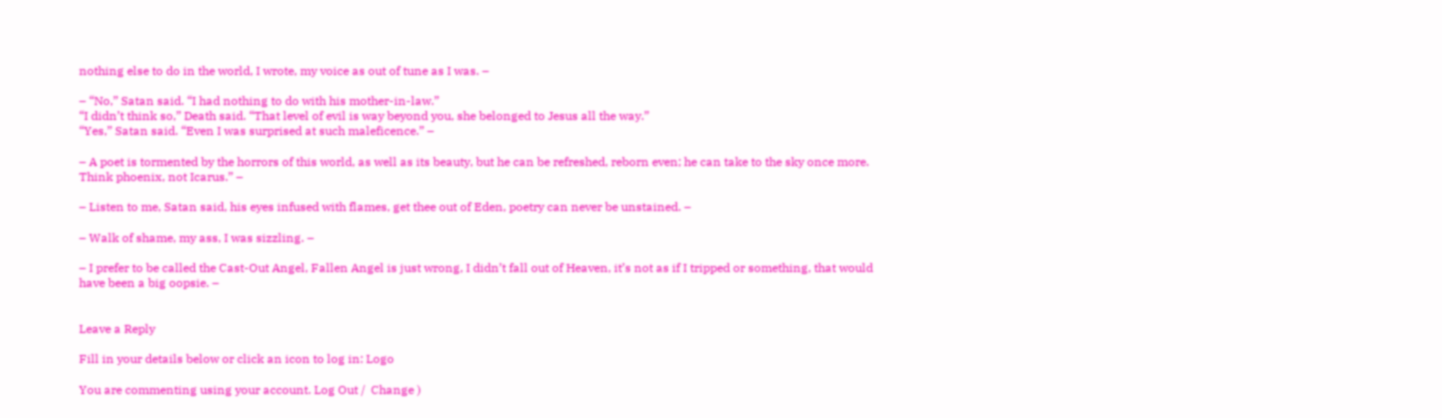nothing else to do in the world, I wrote, my voice as out of tune as I was. –

– “No,” Satan said. “I had nothing to do with his mother-in-law.”
“I didn’t think so,” Death said. “That level of evil is way beyond you, she belonged to Jesus all the way.”
“Yes,” Satan said. “Even I was surprised at such maleficence.” –

– A poet is tormented by the horrors of this world, as well as its beauty, but he can be refreshed, reborn even; he can take to the sky once more. Think phoenix, not Icarus.” –

– Listen to me, Satan said, his eyes infused with flames, get thee out of Eden, poetry can never be unstained. –

– Walk of shame, my ass, I was sizzling. –

– I prefer to be called the Cast-Out Angel, Fallen Angel is just wrong, I didn’t fall out of Heaven, it’s not as if I tripped or something, that would have been a big oopsie. –


Leave a Reply

Fill in your details below or click an icon to log in: Logo

You are commenting using your account. Log Out /  Change )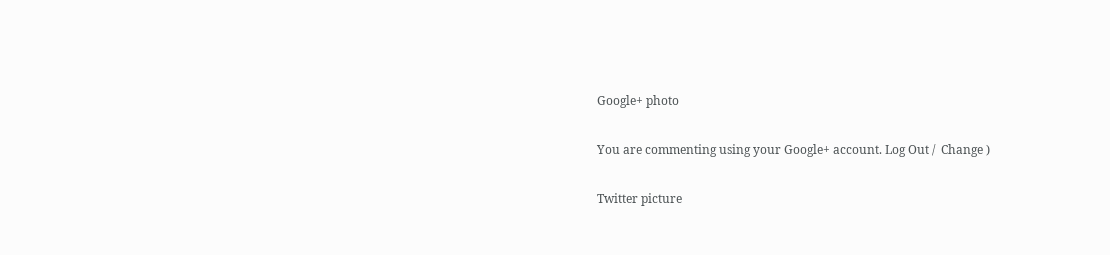Google+ photo

You are commenting using your Google+ account. Log Out /  Change )

Twitter picture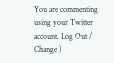You are commenting using your Twitter account. Log Out /  Change )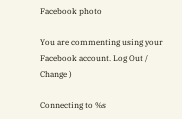Facebook photo

You are commenting using your Facebook account. Log Out /  Change )

Connecting to %s